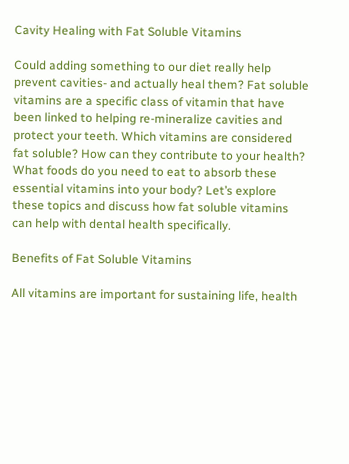Cavity Healing with Fat Soluble Vitamins

Could adding something to our diet really help prevent cavities- and actually heal them? Fat soluble vitamins are a specific class of vitamin that have been linked to helping re-mineralize cavities and protect your teeth. Which vitamins are considered fat soluble? How can they contribute to your health? What foods do you need to eat to absorb these essential vitamins into your body? Let’s explore these topics and discuss how fat soluble vitamins can help with dental health specifically.

Benefits of Fat Soluble Vitamins

All vitamins are important for sustaining life, health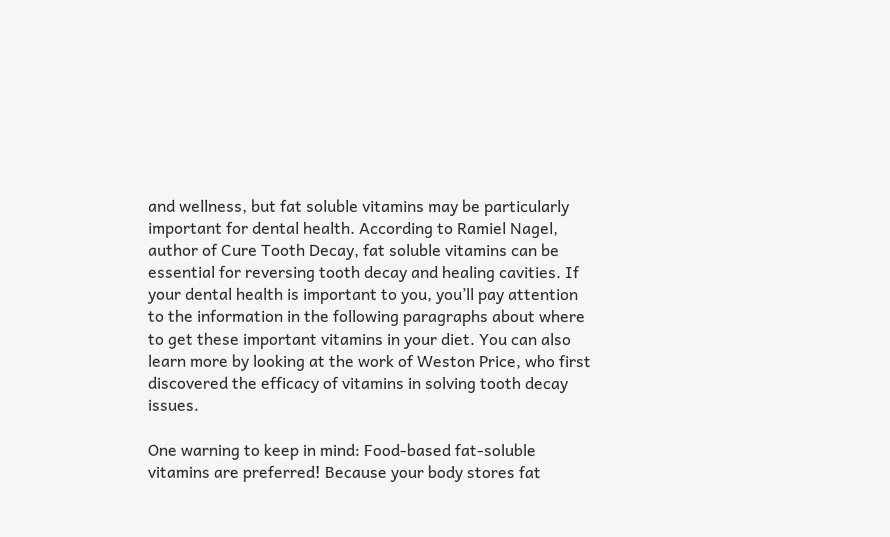and wellness, but fat soluble vitamins may be particularly important for dental health. According to Ramiel Nagel, author of Cure Tooth Decay, fat soluble vitamins can be essential for reversing tooth decay and healing cavities. If your dental health is important to you, you’ll pay attention to the information in the following paragraphs about where to get these important vitamins in your diet. You can also learn more by looking at the work of Weston Price, who first discovered the efficacy of vitamins in solving tooth decay issues.

One warning to keep in mind: Food-based fat-soluble vitamins are preferred! Because your body stores fat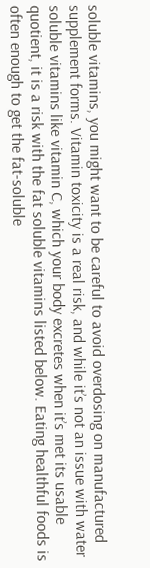soluble vitamins, you might want to be careful to avoid overdosing on manufactured supplement forms. Vitamin toxicity is a real risk, and while it’s not an issue with water soluble vitamins like vitamin C, which your body excretes when it’s met its usable quotient, it is a risk with the fat soluble vitamins listed below. Eating healthful foods is often enough to get the fat-soluble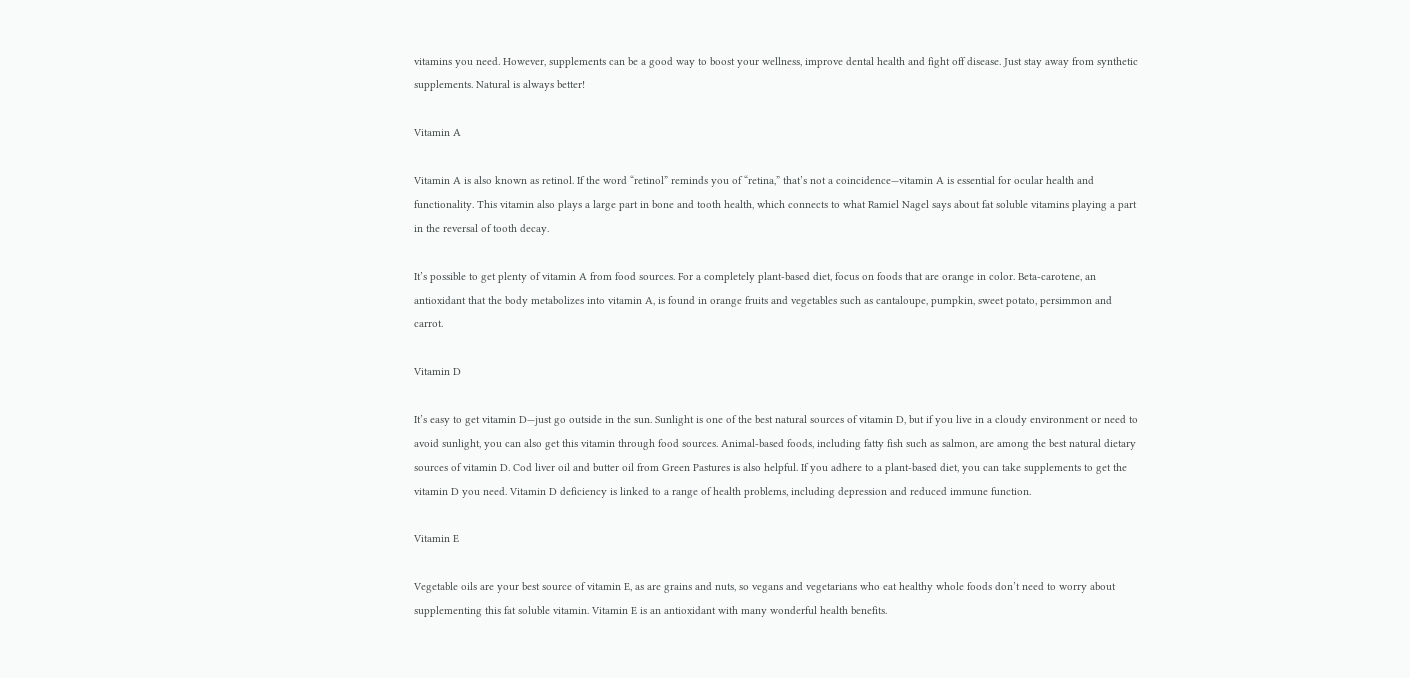vitamins you need. However, supplements can be a good way to boost your wellness, improve dental health and fight off disease. Just stay away from synthetic supplements. Natural is always better!

Vitamin A

Vitamin A is also known as retinol. If the word “retinol” reminds you of “retina,” that’s not a coincidence—vitamin A is essential for ocular health and functionality. This vitamin also plays a large part in bone and tooth health, which connects to what Ramiel Nagel says about fat soluble vitamins playing a part in the reversal of tooth decay.

It’s possible to get plenty of vitamin A from food sources. For a completely plant-based diet, focus on foods that are orange in color. Beta-carotene, an antioxidant that the body metabolizes into vitamin A, is found in orange fruits and vegetables such as cantaloupe, pumpkin, sweet potato, persimmon and carrot.

Vitamin D

It’s easy to get vitamin D—just go outside in the sun. Sunlight is one of the best natural sources of vitamin D, but if you live in a cloudy environment or need to avoid sunlight, you can also get this vitamin through food sources. Animal-based foods, including fatty fish such as salmon, are among the best natural dietary sources of vitamin D. Cod liver oil and butter oil from Green Pastures is also helpful. If you adhere to a plant-based diet, you can take supplements to get the vitamin D you need. Vitamin D deficiency is linked to a range of health problems, including depression and reduced immune function.

Vitamin E

Vegetable oils are your best source of vitamin E, as are grains and nuts, so vegans and vegetarians who eat healthy whole foods don’t need to worry about supplementing this fat soluble vitamin. Vitamin E is an antioxidant with many wonderful health benefits.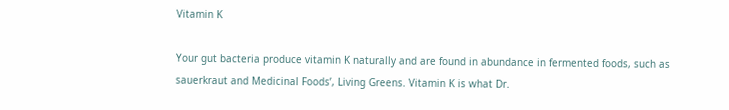Vitamin K

Your gut bacteria produce vitamin K naturally and are found in abundance in fermented foods, such as sauerkraut and Medicinal Foods’, Living Greens. Vitamin K is what Dr.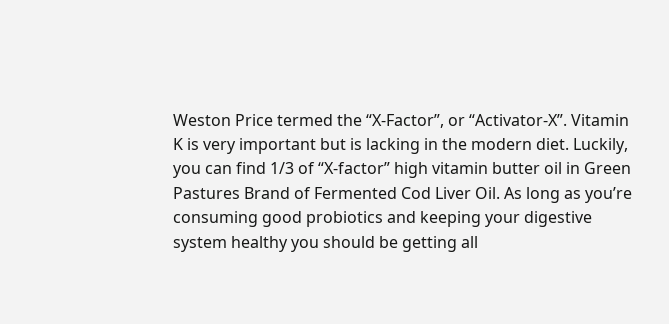Weston Price termed the “X-Factor”, or “Activator-X”. Vitamin K is very important but is lacking in the modern diet. Luckily, you can find 1/3 of “X-factor” high vitamin butter oil in Green Pastures Brand of Fermented Cod Liver Oil. As long as you’re consuming good probiotics and keeping your digestive system healthy you should be getting all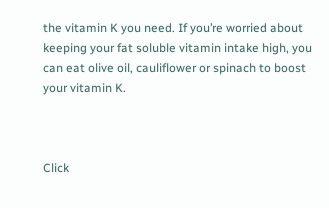the vitamin K you need. If you’re worried about keeping your fat soluble vitamin intake high, you can eat olive oil, cauliflower or spinach to boost your vitamin K.



Click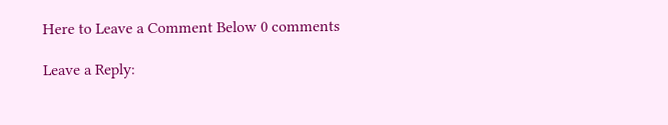Here to Leave a Comment Below 0 comments

Leave a Reply: